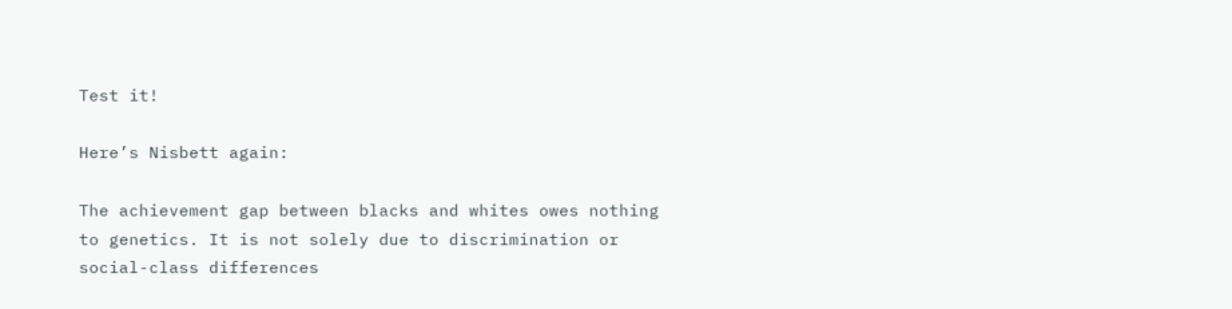Test it!

Here’s Nisbett again:

The achievement gap between blacks and whites owes nothing to genetics. It is not solely due to discrimination or social-class differences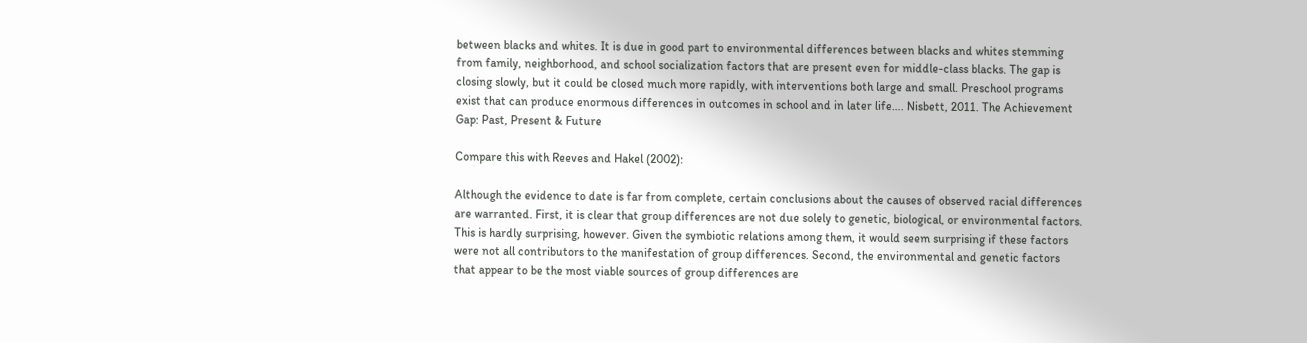between blacks and whites. It is due in good part to environmental differences between blacks and whites stemming from family, neighborhood, and school socialization factors that are present even for middle-class blacks. The gap is closing slowly, but it could be closed much more rapidly, with interventions both large and small. Preschool programs exist that can produce enormous differences in outcomes in school and in later life…. Nisbett, 2011. The Achievement Gap: Past, Present & Future

Compare this with Reeves and Hakel (2002):

Although the evidence to date is far from complete, certain conclusions about the causes of observed racial differences are warranted. First, it is clear that group differences are not due solely to genetic, biological, or environmental factors. This is hardly surprising, however. Given the symbiotic relations among them, it would seem surprising if these factors were not all contributors to the manifestation of group differences. Second, the environmental and genetic factors that appear to be the most viable sources of group differences are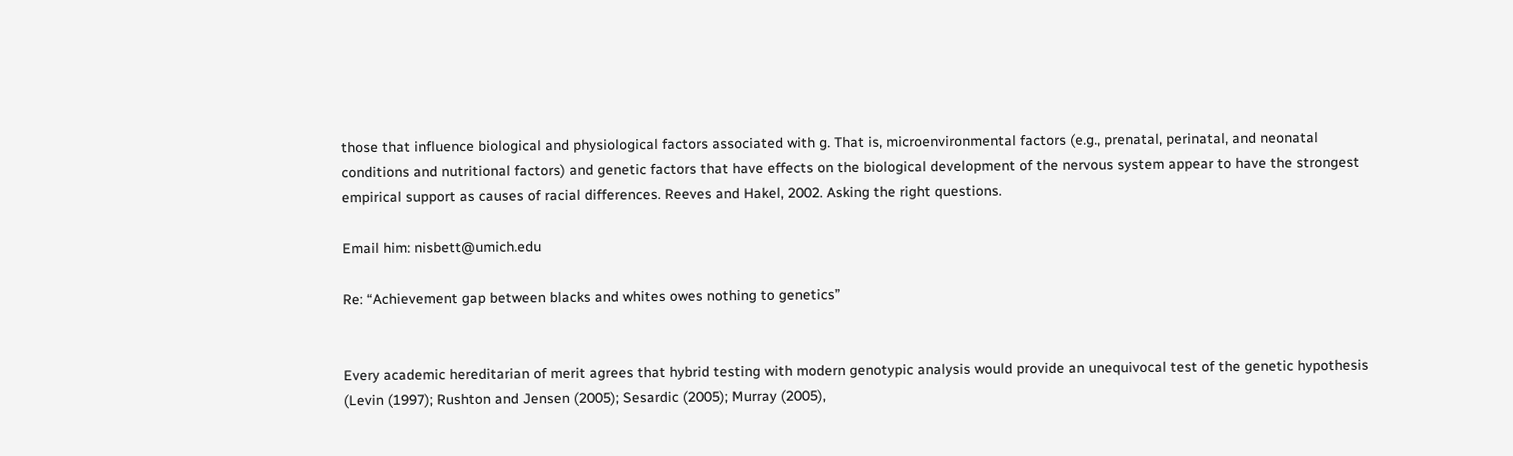those that influence biological and physiological factors associated with g. That is, microenvironmental factors (e.g., prenatal, perinatal, and neonatal conditions and nutritional factors) and genetic factors that have effects on the biological development of the nervous system appear to have the strongest empirical support as causes of racial differences. Reeves and Hakel, 2002. Asking the right questions.

Email him: nisbett@umich.edu

Re: “Achievement gap between blacks and whites owes nothing to genetics”


Every academic hereditarian of merit agrees that hybrid testing with modern genotypic analysis would provide an unequivocal test of the genetic hypothesis (Levin (1997); Rushton and Jensen (2005); Sesardic (2005); Murray (2005),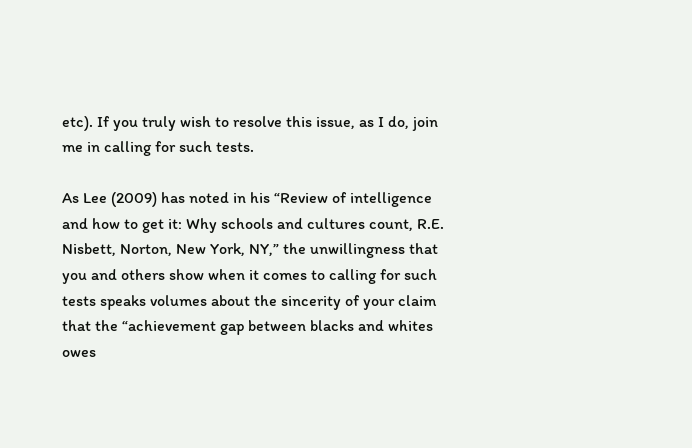etc). If you truly wish to resolve this issue, as I do, join me in calling for such tests.

As Lee (2009) has noted in his “Review of intelligence and how to get it: Why schools and cultures count, R.E. Nisbett, Norton, New York, NY,” the unwillingness that you and others show when it comes to calling for such tests speaks volumes about the sincerity of your claim that the “achievement gap between blacks and whites owes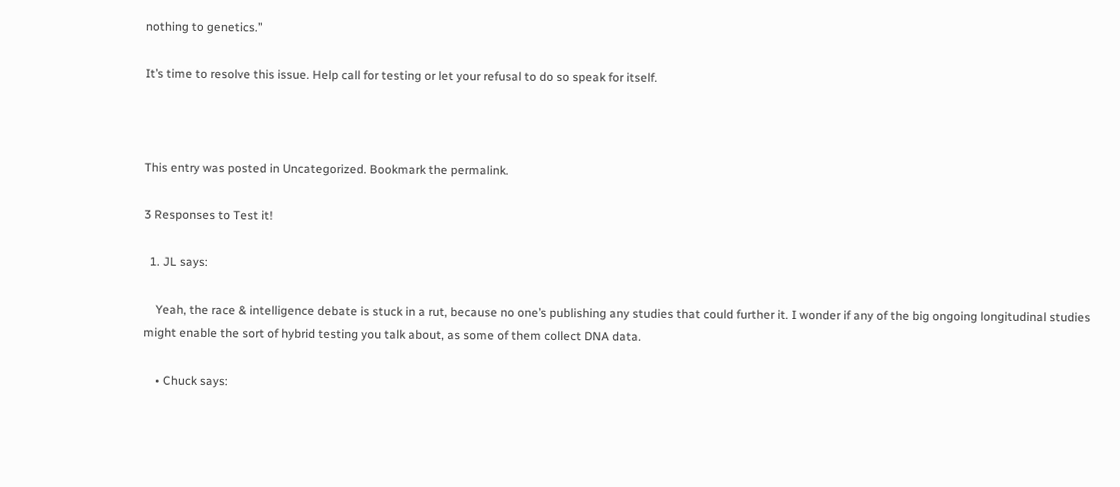nothing to genetics.”

It’s time to resolve this issue. Help call for testing or let your refusal to do so speak for itself.



This entry was posted in Uncategorized. Bookmark the permalink.

3 Responses to Test it!

  1. JL says:

    Yeah, the race & intelligence debate is stuck in a rut, because no one’s publishing any studies that could further it. I wonder if any of the big ongoing longitudinal studies might enable the sort of hybrid testing you talk about, as some of them collect DNA data.

    • Chuck says: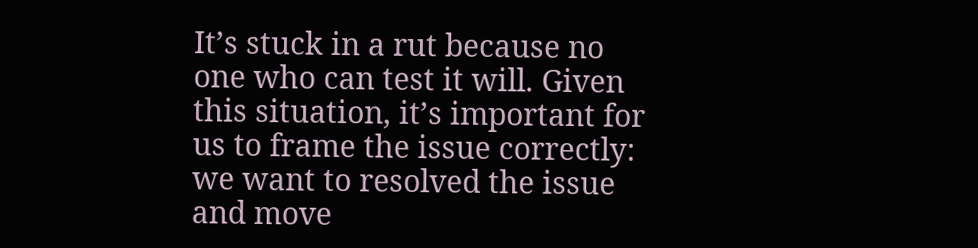It’s stuck in a rut because no one who can test it will. Given this situation, it’s important for us to frame the issue correctly: we want to resolved the issue and move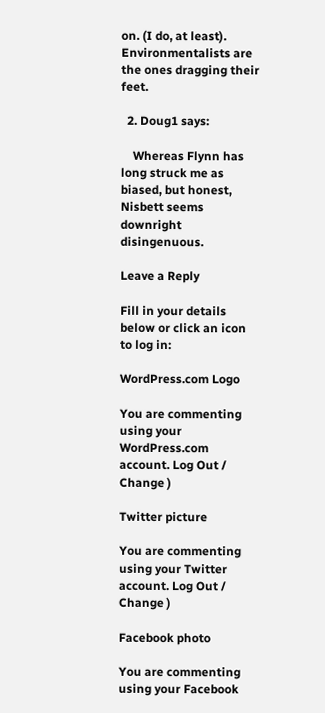on. (I do, at least). Environmentalists are the ones dragging their feet.

  2. Doug1 says:

    Whereas Flynn has long struck me as biased, but honest, Nisbett seems downright disingenuous.

Leave a Reply

Fill in your details below or click an icon to log in:

WordPress.com Logo

You are commenting using your WordPress.com account. Log Out / Change )

Twitter picture

You are commenting using your Twitter account. Log Out / Change )

Facebook photo

You are commenting using your Facebook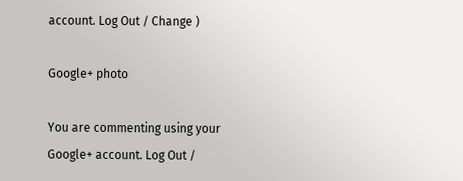account. Log Out / Change )

Google+ photo

You are commenting using your Google+ account. Log Out /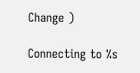Change )

Connecting to %s